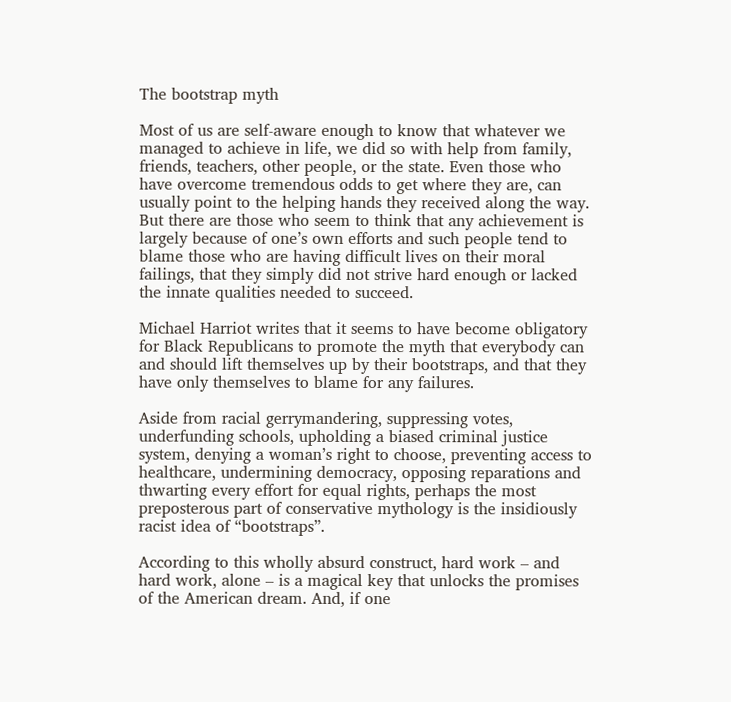The bootstrap myth

Most of us are self-aware enough to know that whatever we managed to achieve in life, we did so with help from family, friends, teachers, other people, or the state. Even those who have overcome tremendous odds to get where they are, can usually point to the helping hands they received along the way. But there are those who seem to think that any achievement is largely because of one’s own efforts and such people tend to blame those who are having difficult lives on their moral failings, that they simply did not strive hard enough or lacked the innate qualities needed to succeed.

Michael Harriot writes that it seems to have become obligatory for Black Republicans to promote the myth that everybody can and should lift themselves up by their bootstraps, and that they have only themselves to blame for any failures.

Aside from racial gerrymandering, suppressing votes, underfunding schools, upholding a biased criminal justice system, denying a woman’s right to choose, preventing access to healthcare, undermining democracy, opposing reparations and thwarting every effort for equal rights, perhaps the most preposterous part of conservative mythology is the insidiously racist idea of “bootstraps”.

According to this wholly absurd construct, hard work – and hard work, alone – is a magical key that unlocks the promises of the American dream. And, if one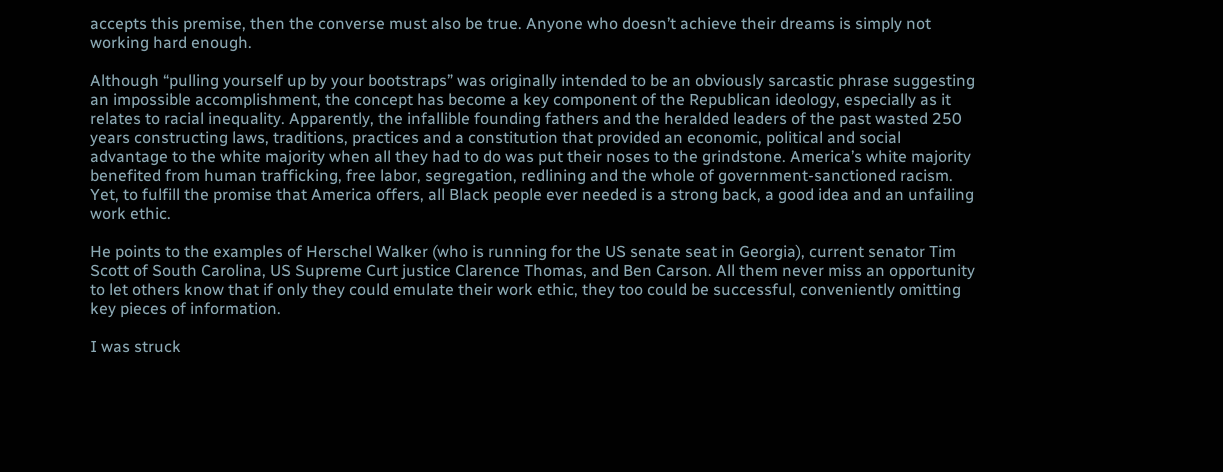accepts this premise, then the converse must also be true. Anyone who doesn’t achieve their dreams is simply not working hard enough.

Although “pulling yourself up by your bootstraps” was originally intended to be an obviously sarcastic phrase suggesting an impossible accomplishment, the concept has become a key component of the Republican ideology, especially as it relates to racial inequality. Apparently, the infallible founding fathers and the heralded leaders of the past wasted 250 years constructing laws, traditions, practices and a constitution that provided an economic, political and social advantage to the white majority when all they had to do was put their noses to the grindstone. America’s white majority benefited from human trafficking, free labor, segregation, redlining and the whole of government-sanctioned racism. Yet, to fulfill the promise that America offers, all Black people ever needed is a strong back, a good idea and an unfailing work ethic.

He points to the examples of Herschel Walker (who is running for the US senate seat in Georgia), current senator Tim Scott of South Carolina, US Supreme Curt justice Clarence Thomas, and Ben Carson. All them never miss an opportunity to let others know that if only they could emulate their work ethic, they too could be successful, conveniently omitting key pieces of information.

I was struck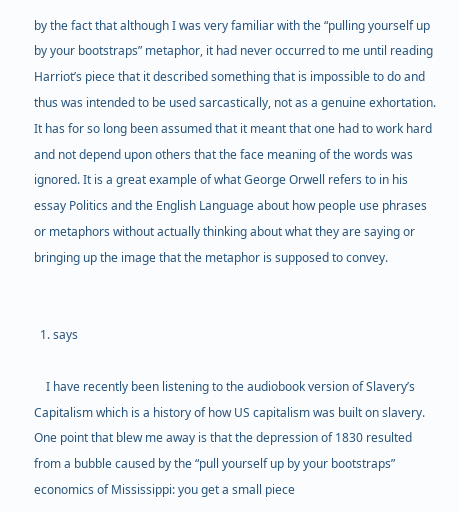by the fact that although I was very familiar with the “pulling yourself up by your bootstraps” metaphor, it had never occurred to me until reading Harriot’s piece that it described something that is impossible to do and thus was intended to be used sarcastically, not as a genuine exhortation. It has for so long been assumed that it meant that one had to work hard and not depend upon others that the face meaning of the words was ignored. It is a great example of what George Orwell refers to in his essay Politics and the English Language about how people use phrases or metaphors without actually thinking about what they are saying or bringing up the image that the metaphor is supposed to convey.


  1. says

    I have recently been listening to the audiobook version of Slavery’s Capitalism which is a history of how US capitalism was built on slavery. One point that blew me away is that the depression of 1830 resulted from a bubble caused by the “pull yourself up by your bootstraps” economics of Mississippi: you get a small piece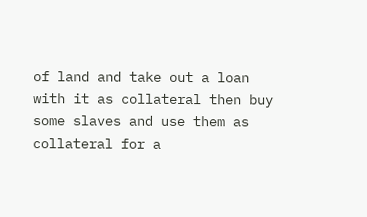of land and take out a loan with it as collateral then buy some slaves and use them as collateral for a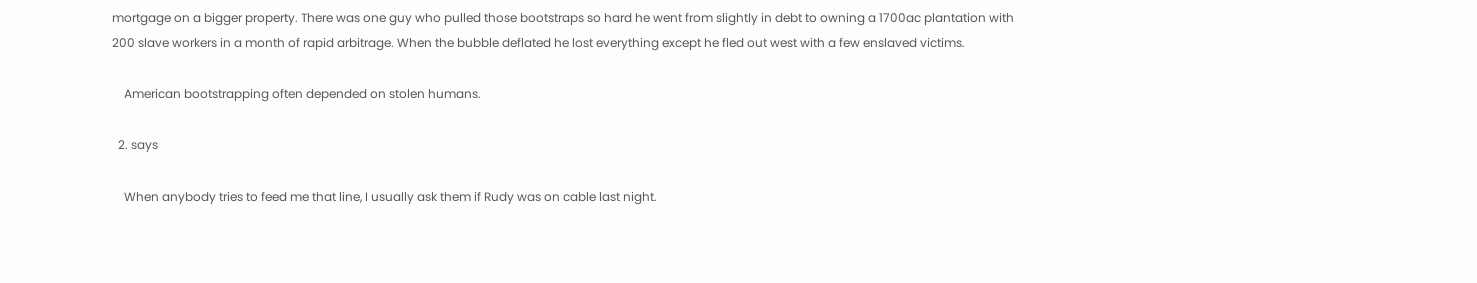mortgage on a bigger property. There was one guy who pulled those bootstraps so hard he went from slightly in debt to owning a 1700ac plantation with 200 slave workers in a month of rapid arbitrage. When the bubble deflated he lost everything except he fled out west with a few enslaved victims.

    American bootstrapping often depended on stolen humans.

  2. says

    When anybody tries to feed me that line, I usually ask them if Rudy was on cable last night.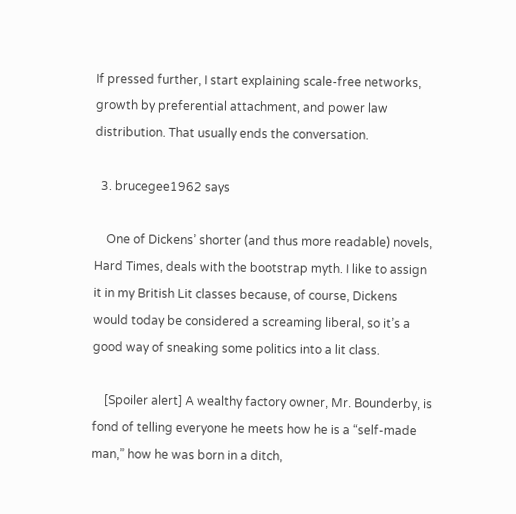If pressed further, I start explaining scale-free networks, growth by preferential attachment, and power law distribution. That usually ends the conversation.

  3. brucegee1962 says

    One of Dickens’ shorter (and thus more readable) novels, Hard Times, deals with the bootstrap myth. I like to assign it in my British Lit classes because, of course, Dickens would today be considered a screaming liberal, so it’s a good way of sneaking some politics into a lit class.

    [Spoiler alert] A wealthy factory owner, Mr. Bounderby, is fond of telling everyone he meets how he is a “self-made man,” how he was born in a ditch,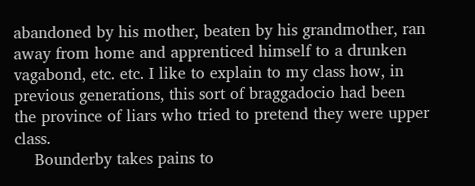abandoned by his mother, beaten by his grandmother, ran away from home and apprenticed himself to a drunken vagabond, etc. etc. I like to explain to my class how, in previous generations, this sort of braggadocio had been the province of liars who tried to pretend they were upper class.
    Bounderby takes pains to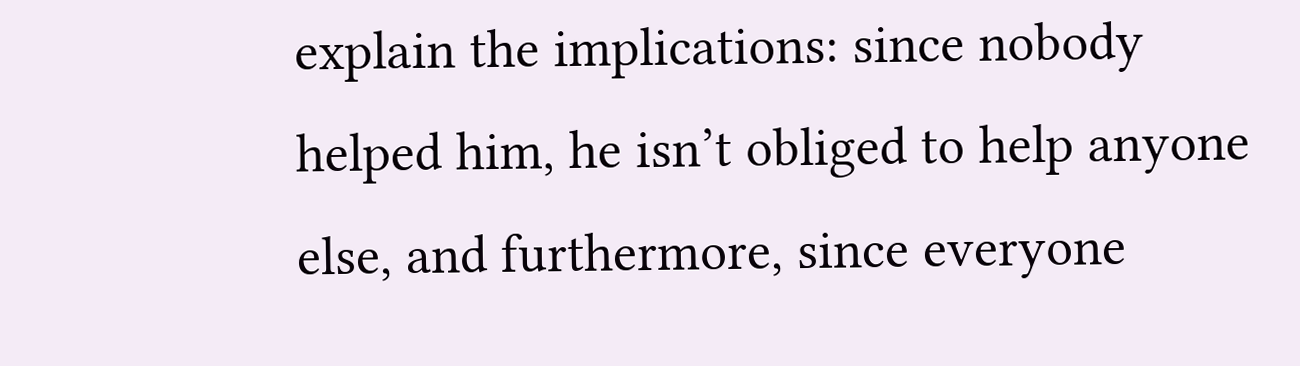explain the implications: since nobody helped him, he isn’t obliged to help anyone else, and furthermore, since everyone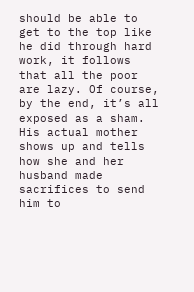should be able to get to the top like he did through hard work, it follows that all the poor are lazy. Of course, by the end, it’s all exposed as a sham. His actual mother shows up and tells how she and her husband made sacrifices to send him to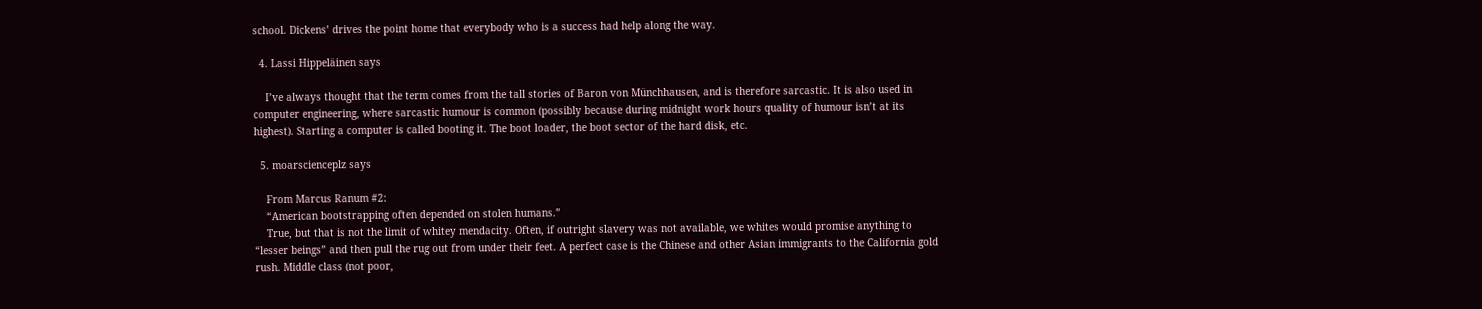school. Dickens’ drives the point home that everybody who is a success had help along the way.

  4. Lassi Hippeläinen says

    I’ve always thought that the term comes from the tall stories of Baron von Münchhausen, and is therefore sarcastic. It is also used in computer engineering, where sarcastic humour is common (possibly because during midnight work hours quality of humour isn’t at its highest). Starting a computer is called booting it. The boot loader, the boot sector of the hard disk, etc.

  5. moarscienceplz says

    From Marcus Ranum #2:
    “American bootstrapping often depended on stolen humans.”
    True, but that is not the limit of whitey mendacity. Often, if outright slavery was not available, we whites would promise anything to “lesser beings” and then pull the rug out from under their feet. A perfect case is the Chinese and other Asian immigrants to the California gold rush. Middle class (not poor,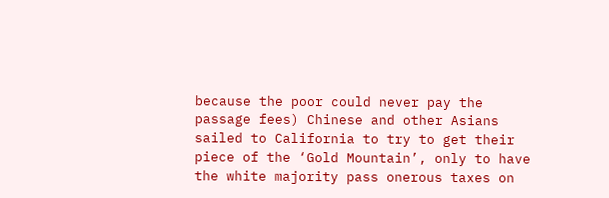because the poor could never pay the passage fees) Chinese and other Asians sailed to California to try to get their piece of the ‘Gold Mountain’, only to have the white majority pass onerous taxes on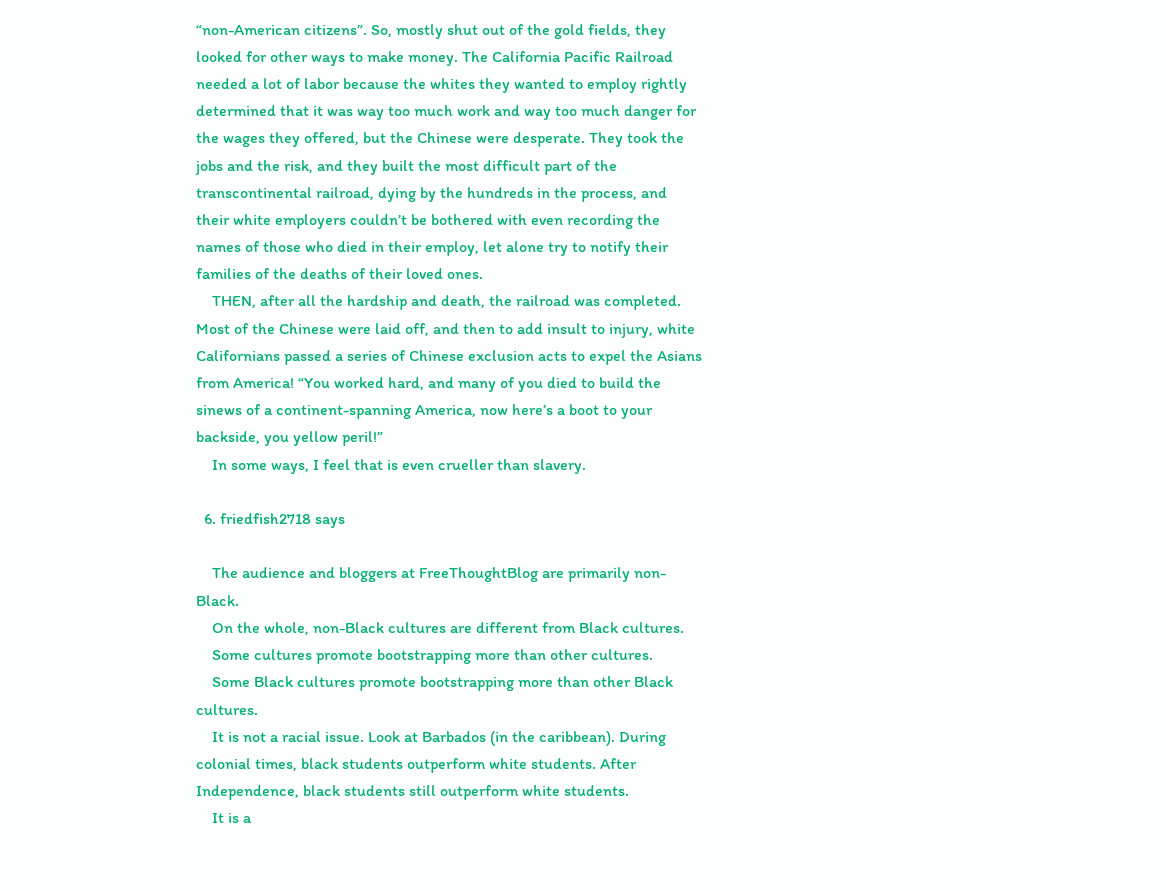“non-American citizens”. So, mostly shut out of the gold fields, they looked for other ways to make money. The California Pacific Railroad needed a lot of labor because the whites they wanted to employ rightly determined that it was way too much work and way too much danger for the wages they offered, but the Chinese were desperate. They took the jobs and the risk, and they built the most difficult part of the transcontinental railroad, dying by the hundreds in the process, and their white employers couldn’t be bothered with even recording the names of those who died in their employ, let alone try to notify their families of the deaths of their loved ones.
    THEN, after all the hardship and death, the railroad was completed. Most of the Chinese were laid off, and then to add insult to injury, white Californians passed a series of Chinese exclusion acts to expel the Asians from America! “You worked hard, and many of you died to build the sinews of a continent-spanning America, now here’s a boot to your backside, you yellow peril!”
    In some ways, I feel that is even crueller than slavery.

  6. friedfish2718 says

    The audience and bloggers at FreeThoughtBlog are primarily non-Black.
    On the whole, non-Black cultures are different from Black cultures.
    Some cultures promote bootstrapping more than other cultures.
    Some Black cultures promote bootstrapping more than other Black cultures.
    It is not a racial issue. Look at Barbados (in the caribbean). During colonial times, black students outperform white students. After Independence, black students still outperform white students.
    It is a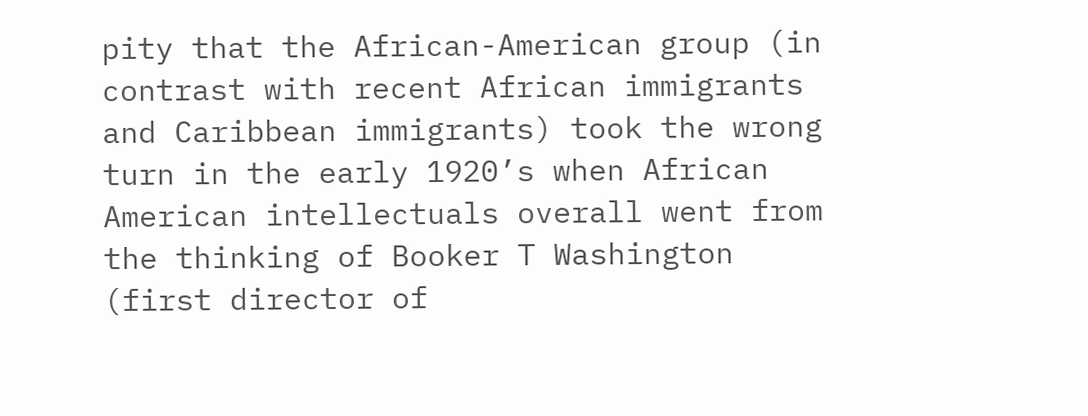pity that the African-American group (in contrast with recent African immigrants and Caribbean immigrants) took the wrong turn in the early 1920’s when African American intellectuals overall went from the thinking of Booker T Washington (first director of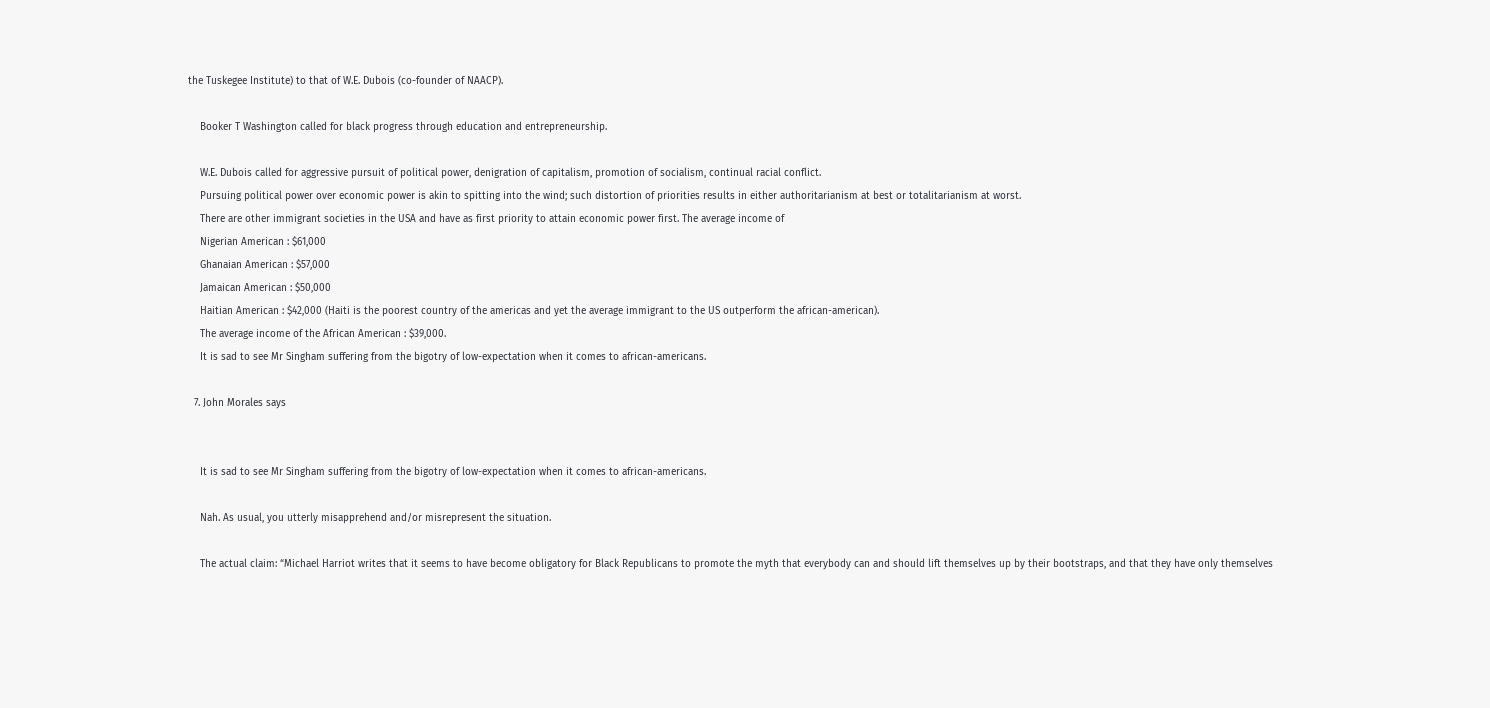the Tuskegee Institute) to that of W.E. Dubois (co-founder of NAACP).

    Booker T Washington called for black progress through education and entrepreneurship.

    W.E. Dubois called for aggressive pursuit of political power, denigration of capitalism, promotion of socialism, continual racial conflict.
    Pursuing political power over economic power is akin to spitting into the wind; such distortion of priorities results in either authoritarianism at best or totalitarianism at worst.
    There are other immigrant societies in the USA and have as first priority to attain economic power first. The average income of
    Nigerian American : $61,000
    Ghanaian American : $57,000
    Jamaican American : $50,000
    Haitian American : $42,000 (Haiti is the poorest country of the americas and yet the average immigrant to the US outperform the african-american).
    The average income of the African American : $39,000.
    It is sad to see Mr Singham suffering from the bigotry of low-expectation when it comes to african-americans.

  7. John Morales says


    It is sad to see Mr Singham suffering from the bigotry of low-expectation when it comes to african-americans.

    Nah. As usual, you utterly misapprehend and/or misrepresent the situation.

    The actual claim: “Michael Harriot writes that it seems to have become obligatory for Black Republicans to promote the myth that everybody can and should lift themselves up by their bootstraps, and that they have only themselves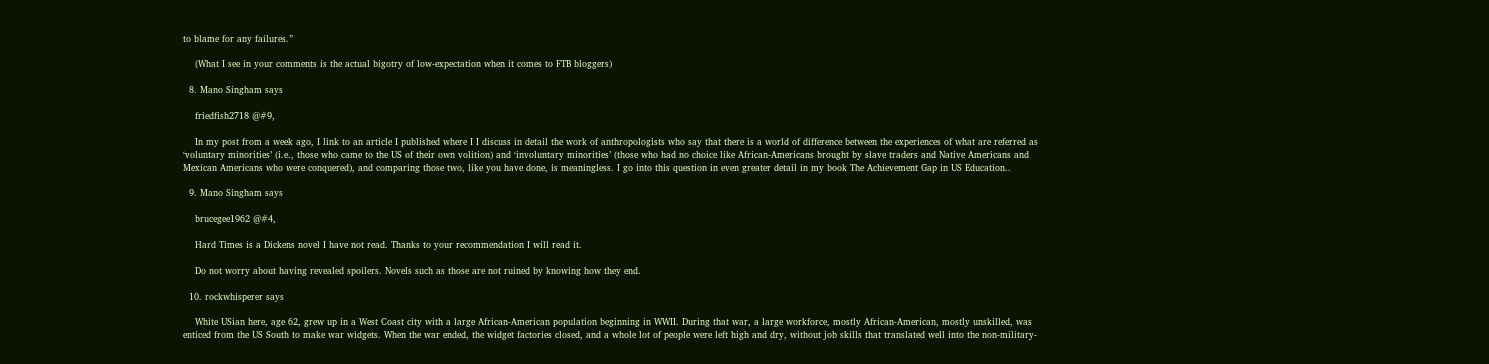to blame for any failures.”

    (What I see in your comments is the actual bigotry of low-expectation when it comes to FTB bloggers)

  8. Mano Singham says

    friedfish2718 @#9,

    In my post from a week ago, I link to an article I published where I I discuss in detail the work of anthropologists who say that there is a world of difference between the experiences of what are referred as ‘voluntary minorities’ (i.e., those who came to the US of their own volition) and ‘involuntary minorities’ (those who had no choice like African-Americans brought by slave traders and Native Americans and Mexican Americans who were conquered), and comparing those two, like you have done, is meaningless. I go into this question in even greater detail in my book The Achievement Gap in US Education..

  9. Mano Singham says

    brucegee1962 @#4,

    Hard Times is a Dickens novel I have not read. Thanks to your recommendation I will read it.

    Do not worry about having revealed spoilers. Novels such as those are not ruined by knowing how they end.

  10. rockwhisperer says

    White USian here, age 62, grew up in a West Coast city with a large African-American population beginning in WWII. During that war, a large workforce, mostly African-American, mostly unskilled, was enticed from the US South to make war widgets. When the war ended, the widget factories closed, and a whole lot of people were left high and dry, without job skills that translated well into the non-military-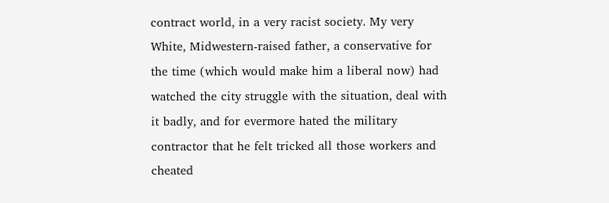contract world, in a very racist society. My very White, Midwestern-raised father, a conservative for the time (which would make him a liberal now) had watched the city struggle with the situation, deal with it badly, and for evermore hated the military contractor that he felt tricked all those workers and cheated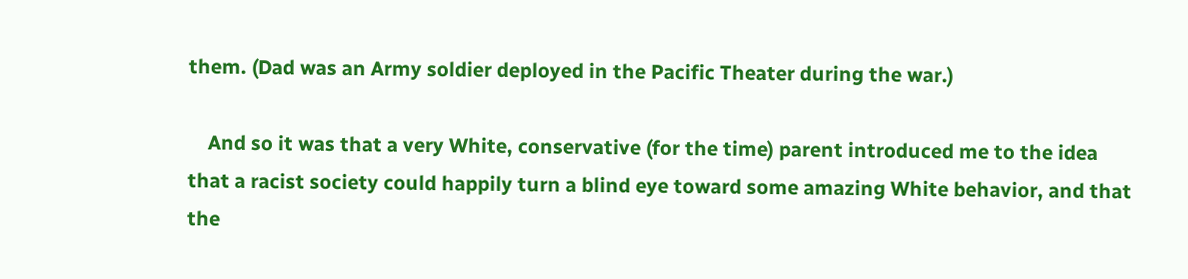them. (Dad was an Army soldier deployed in the Pacific Theater during the war.)

    And so it was that a very White, conservative (for the time) parent introduced me to the idea that a racist society could happily turn a blind eye toward some amazing White behavior, and that the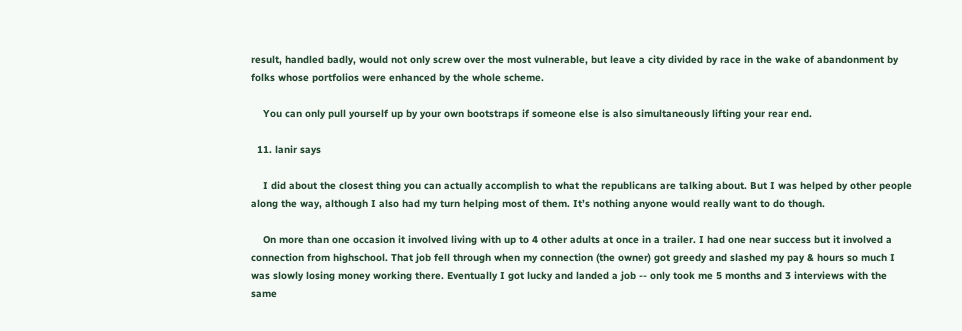result, handled badly, would not only screw over the most vulnerable, but leave a city divided by race in the wake of abandonment by folks whose portfolios were enhanced by the whole scheme.

    You can only pull yourself up by your own bootstraps if someone else is also simultaneously lifting your rear end.

  11. lanir says

    I did about the closest thing you can actually accomplish to what the republicans are talking about. But I was helped by other people along the way, although I also had my turn helping most of them. It’s nothing anyone would really want to do though.

    On more than one occasion it involved living with up to 4 other adults at once in a trailer. I had one near success but it involved a connection from highschool. That job fell through when my connection (the owner) got greedy and slashed my pay & hours so much I was slowly losing money working there. Eventually I got lucky and landed a job -- only took me 5 months and 3 interviews with the same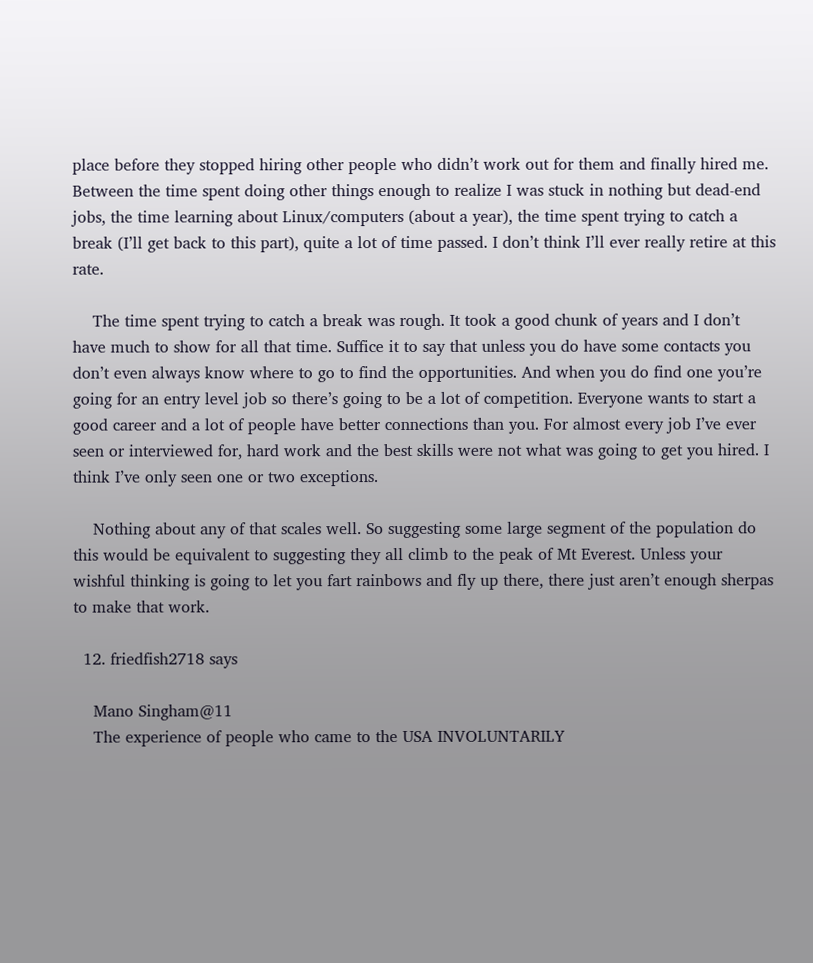place before they stopped hiring other people who didn’t work out for them and finally hired me. Between the time spent doing other things enough to realize I was stuck in nothing but dead-end jobs, the time learning about Linux/computers (about a year), the time spent trying to catch a break (I’ll get back to this part), quite a lot of time passed. I don’t think I’ll ever really retire at this rate.

    The time spent trying to catch a break was rough. It took a good chunk of years and I don’t have much to show for all that time. Suffice it to say that unless you do have some contacts you don’t even always know where to go to find the opportunities. And when you do find one you’re going for an entry level job so there’s going to be a lot of competition. Everyone wants to start a good career and a lot of people have better connections than you. For almost every job I’ve ever seen or interviewed for, hard work and the best skills were not what was going to get you hired. I think I’ve only seen one or two exceptions.

    Nothing about any of that scales well. So suggesting some large segment of the population do this would be equivalent to suggesting they all climb to the peak of Mt Everest. Unless your wishful thinking is going to let you fart rainbows and fly up there, there just aren’t enough sherpas to make that work.

  12. friedfish2718 says

    Mano Singham@11
    The experience of people who came to the USA INVOLUNTARILY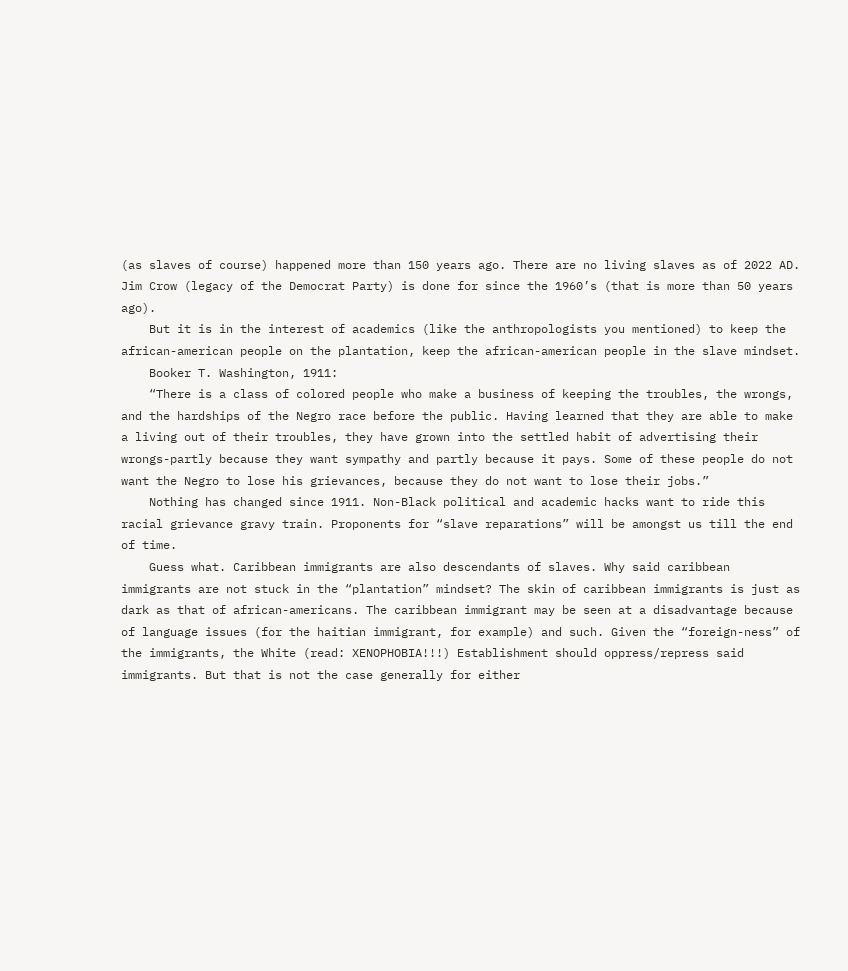(as slaves of course) happened more than 150 years ago. There are no living slaves as of 2022 AD. Jim Crow (legacy of the Democrat Party) is done for since the 1960’s (that is more than 50 years ago).
    But it is in the interest of academics (like the anthropologists you mentioned) to keep the african-american people on the plantation, keep the african-american people in the slave mindset.
    Booker T. Washington, 1911:
    “There is a class of colored people who make a business of keeping the troubles, the wrongs, and the hardships of the Negro race before the public. Having learned that they are able to make a living out of their troubles, they have grown into the settled habit of advertising their wrongs-partly because they want sympathy and partly because it pays. Some of these people do not want the Negro to lose his grievances, because they do not want to lose their jobs.”
    Nothing has changed since 1911. Non-Black political and academic hacks want to ride this racial grievance gravy train. Proponents for “slave reparations” will be amongst us till the end of time.
    Guess what. Caribbean immigrants are also descendants of slaves. Why said caribbean immigrants are not stuck in the “plantation” mindset? The skin of caribbean immigrants is just as dark as that of african-americans. The caribbean immigrant may be seen at a disadvantage because of language issues (for the haitian immigrant, for example) and such. Given the “foreign-ness” of the immigrants, the White (read: XENOPHOBIA!!!) Establishment should oppress/repress said immigrants. But that is not the case generally for either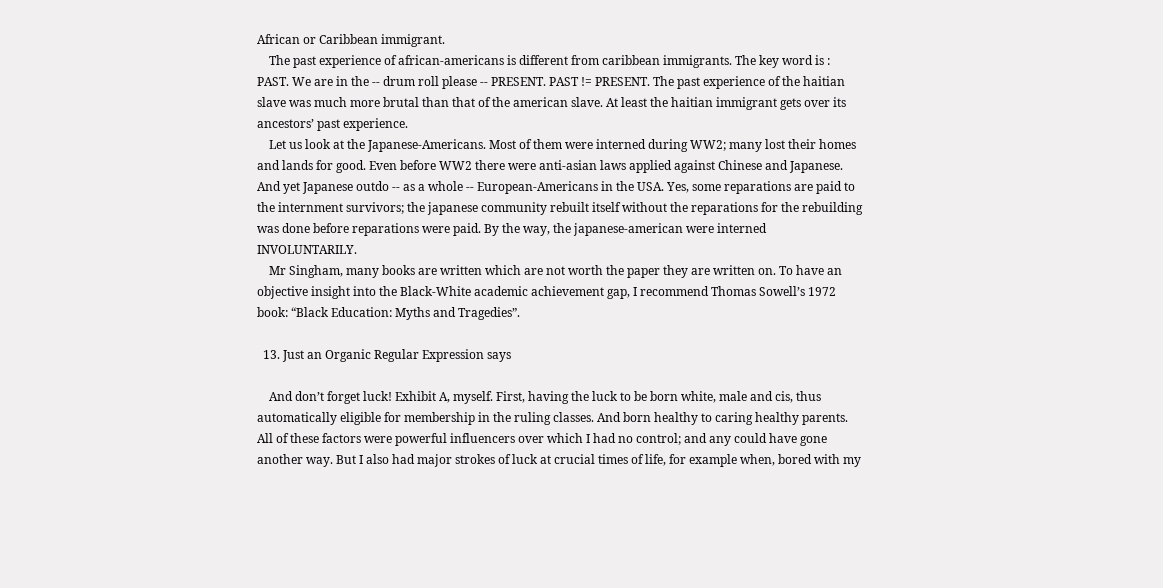African or Caribbean immigrant.
    The past experience of african-americans is different from caribbean immigrants. The key word is : PAST. We are in the -- drum roll please -- PRESENT. PAST != PRESENT. The past experience of the haitian slave was much more brutal than that of the american slave. At least the haitian immigrant gets over its ancestors’ past experience.
    Let us look at the Japanese-Americans. Most of them were interned during WW2; many lost their homes and lands for good. Even before WW2 there were anti-asian laws applied against Chinese and Japanese. And yet Japanese outdo -- as a whole -- European-Americans in the USA. Yes, some reparations are paid to the internment survivors; the japanese community rebuilt itself without the reparations for the rebuilding was done before reparations were paid. By the way, the japanese-american were interned INVOLUNTARILY.
    Mr Singham, many books are written which are not worth the paper they are written on. To have an objective insight into the Black-White academic achievement gap, I recommend Thomas Sowell’s 1972 book: “Black Education: Myths and Tragedies”.

  13. Just an Organic Regular Expression says

    And don’t forget luck! Exhibit A, myself. First, having the luck to be born white, male and cis, thus automatically eligible for membership in the ruling classes. And born healthy to caring healthy parents. All of these factors were powerful influencers over which I had no control; and any could have gone another way. But I also had major strokes of luck at crucial times of life, for example when, bored with my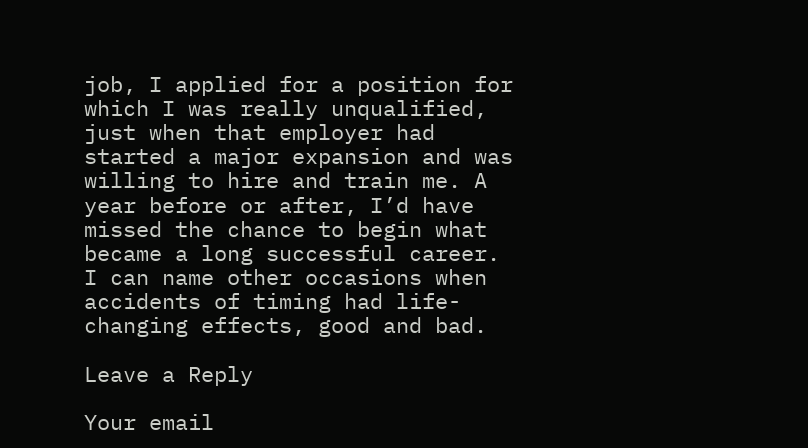job, I applied for a position for which I was really unqualified, just when that employer had started a major expansion and was willing to hire and train me. A year before or after, I’d have missed the chance to begin what became a long successful career. I can name other occasions when accidents of timing had life-changing effects, good and bad.

Leave a Reply

Your email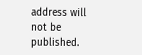address will not be published.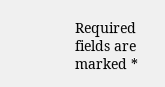Required fields are marked *